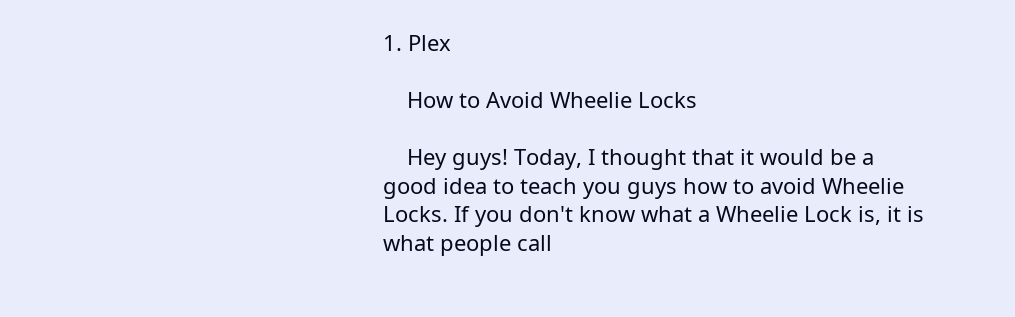1. Plex

    How to Avoid Wheelie Locks

    Hey guys! Today, I thought that it would be a good idea to teach you guys how to avoid Wheelie Locks. If you don't know what a Wheelie Lock is, it is what people call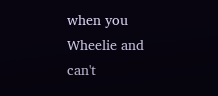when you Wheelie and can't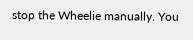stop the Wheelie manually. You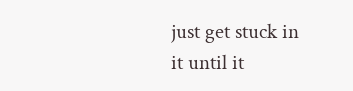just get stuck in it until it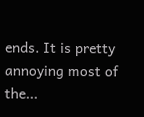ends. It is pretty annoying most of the...